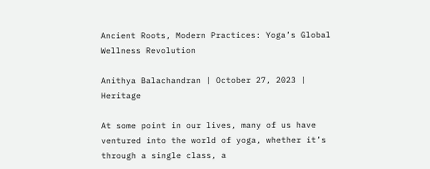Ancient Roots, Modern Practices: Yoga’s Global Wellness Revolution

Anithya Balachandran | October 27, 2023 | Heritage

At some point in our lives, many of us have ventured into the world of yoga, whether it’s through a single class, a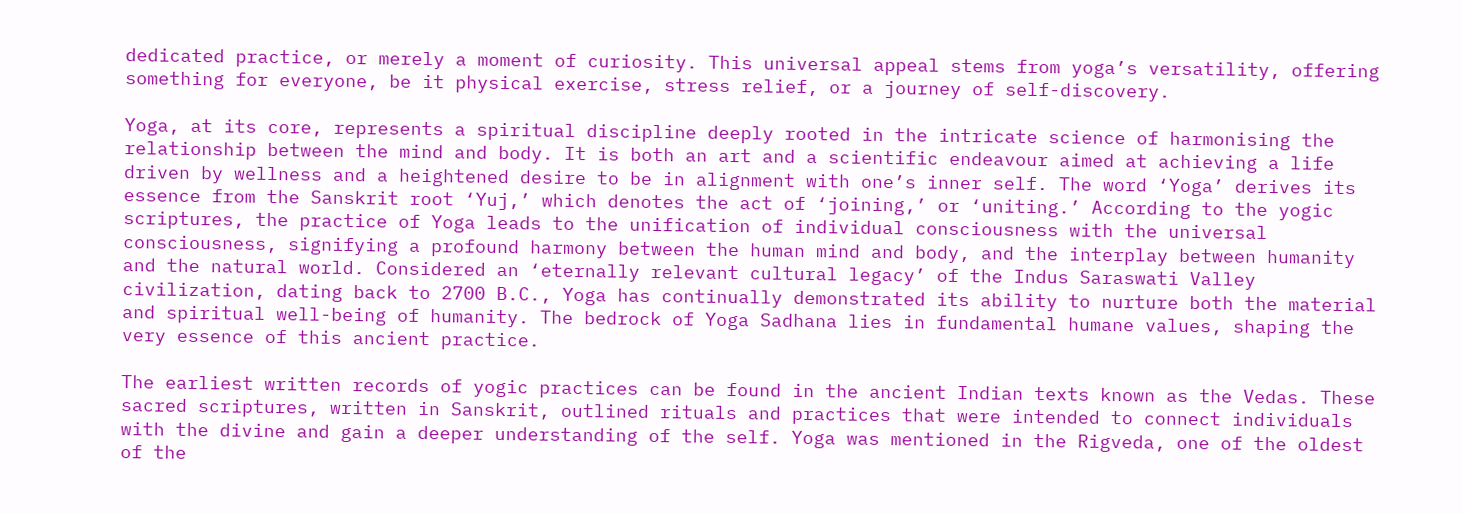dedicated practice, or merely a moment of curiosity. This universal appeal stems from yoga’s versatility, offering something for everyone, be it physical exercise, stress relief, or a journey of self-discovery.

Yoga, at its core, represents a spiritual discipline deeply rooted in the intricate science of harmonising the relationship between the mind and body. It is both an art and a scientific endeavour aimed at achieving a life driven by wellness and a heightened desire to be in alignment with one’s inner self. The word ‘Yoga’ derives its essence from the Sanskrit root ‘Yuj,’ which denotes the act of ‘joining,’ or ‘uniting.’ According to the yogic scriptures, the practice of Yoga leads to the unification of individual consciousness with the universal consciousness, signifying a profound harmony between the human mind and body, and the interplay between humanity and the natural world. Considered an ‘eternally relevant cultural legacy’ of the Indus Saraswati Valley civilization, dating back to 2700 B.C., Yoga has continually demonstrated its ability to nurture both the material and spiritual well-being of humanity. The bedrock of Yoga Sadhana lies in fundamental humane values, shaping the very essence of this ancient practice.

The earliest written records of yogic practices can be found in the ancient Indian texts known as the Vedas. These sacred scriptures, written in Sanskrit, outlined rituals and practices that were intended to connect individuals with the divine and gain a deeper understanding of the self. Yoga was mentioned in the Rigveda, one of the oldest of the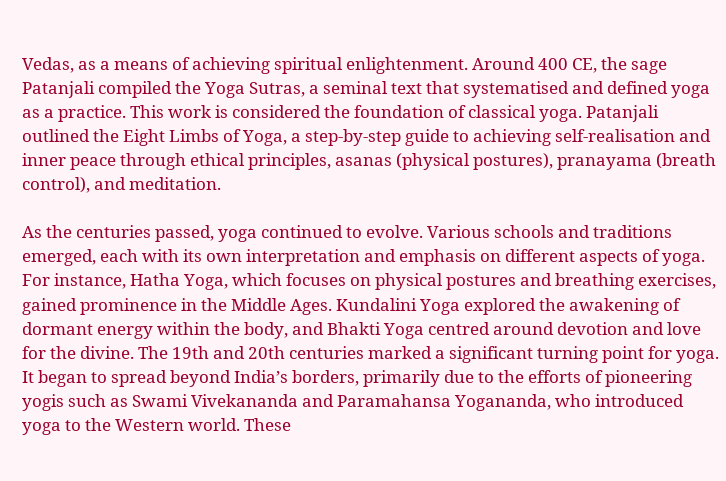Vedas, as a means of achieving spiritual enlightenment. Around 400 CE, the sage Patanjali compiled the Yoga Sutras, a seminal text that systematised and defined yoga as a practice. This work is considered the foundation of classical yoga. Patanjali outlined the Eight Limbs of Yoga, a step-by-step guide to achieving self-realisation and inner peace through ethical principles, asanas (physical postures), pranayama (breath control), and meditation.

As the centuries passed, yoga continued to evolve. Various schools and traditions emerged, each with its own interpretation and emphasis on different aspects of yoga. For instance, Hatha Yoga, which focuses on physical postures and breathing exercises, gained prominence in the Middle Ages. Kundalini Yoga explored the awakening of dormant energy within the body, and Bhakti Yoga centred around devotion and love for the divine. The 19th and 20th centuries marked a significant turning point for yoga. It began to spread beyond India’s borders, primarily due to the efforts of pioneering yogis such as Swami Vivekananda and Paramahansa Yogananda, who introduced yoga to the Western world. These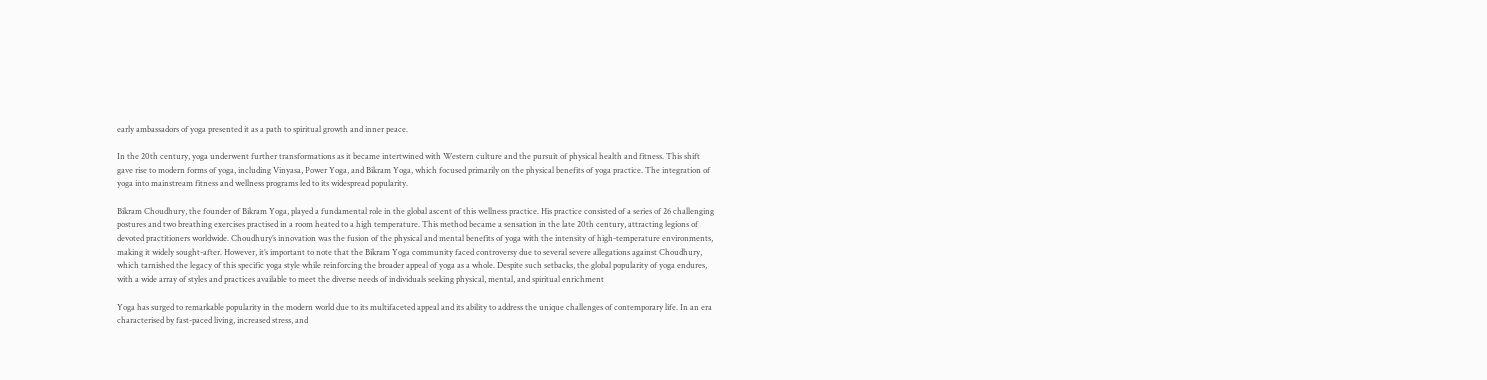early ambassadors of yoga presented it as a path to spiritual growth and inner peace.

In the 20th century, yoga underwent further transformations as it became intertwined with Western culture and the pursuit of physical health and fitness. This shift gave rise to modern forms of yoga, including Vinyasa, Power Yoga, and Bikram Yoga, which focused primarily on the physical benefits of yoga practice. The integration of yoga into mainstream fitness and wellness programs led to its widespread popularity.

Bikram Choudhury, the founder of Bikram Yoga, played a fundamental role in the global ascent of this wellness practice. His practice consisted of a series of 26 challenging postures and two breathing exercises practised in a room heated to a high temperature. This method became a sensation in the late 20th century, attracting legions of devoted practitioners worldwide. Choudhury’s innovation was the fusion of the physical and mental benefits of yoga with the intensity of high-temperature environments, making it widely sought-after. However, it’s important to note that the Bikram Yoga community faced controversy due to several severe allegations against Choudhury, which tarnished the legacy of this specific yoga style while reinforcing the broader appeal of yoga as a whole. Despite such setbacks, the global popularity of yoga endures, with a wide array of styles and practices available to meet the diverse needs of individuals seeking physical, mental, and spiritual enrichment

Yoga has surged to remarkable popularity in the modern world due to its multifaceted appeal and its ability to address the unique challenges of contemporary life. In an era characterised by fast-paced living, increased stress, and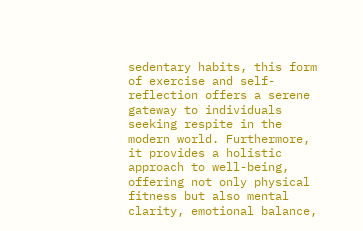sedentary habits, this form of exercise and self-reflection offers a serene gateway to individuals seeking respite in the modern world. Furthermore, it provides a holistic approach to well-being, offering not only physical fitness but also mental clarity, emotional balance,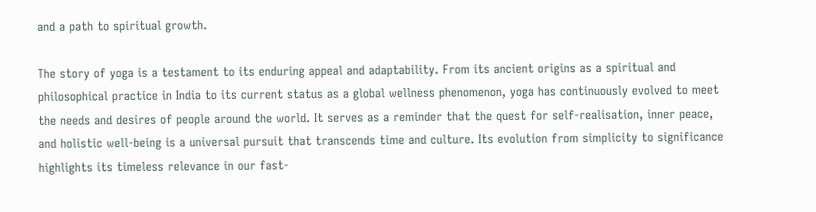and a path to spiritual growth.

The story of yoga is a testament to its enduring appeal and adaptability. From its ancient origins as a spiritual and philosophical practice in India to its current status as a global wellness phenomenon, yoga has continuously evolved to meet the needs and desires of people around the world. It serves as a reminder that the quest for self-realisation, inner peace, and holistic well-being is a universal pursuit that transcends time and culture. Its evolution from simplicity to significance highlights its timeless relevance in our fast-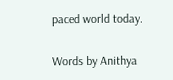paced world today.

Words by Anithya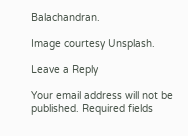Balachandran.

Image courtesy Unsplash.

Leave a Reply

Your email address will not be published. Required fields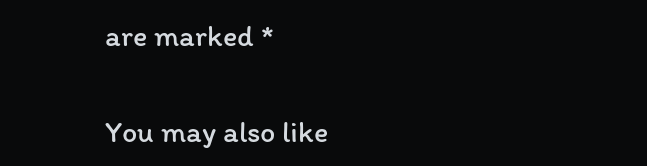are marked *

You may also like